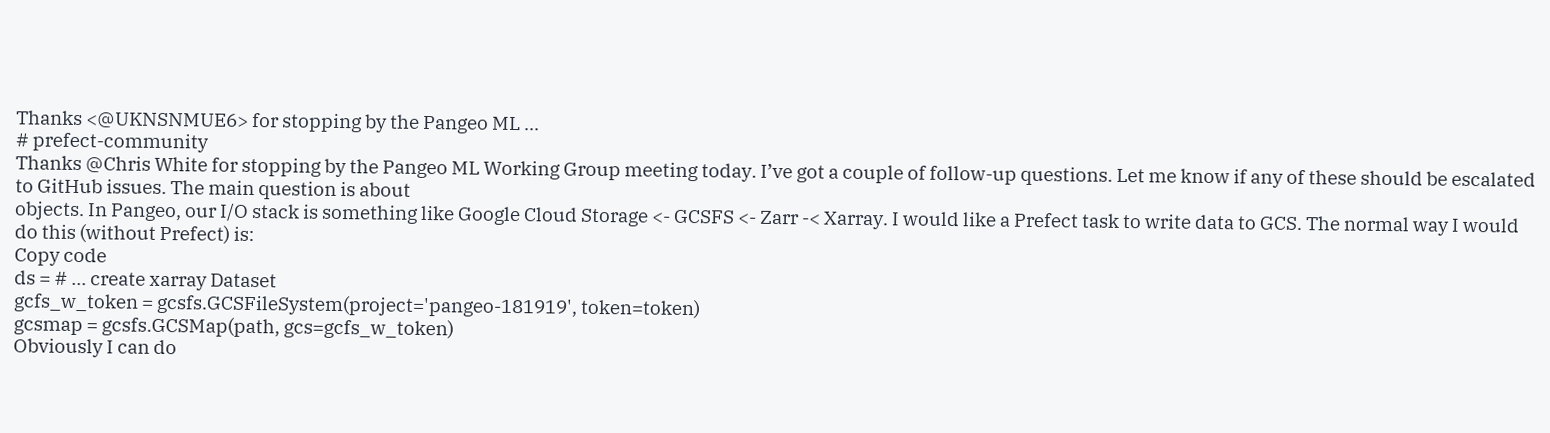Thanks <@UKNSNMUE6> for stopping by the Pangeo ML ...
# prefect-community
Thanks @Chris White for stopping by the Pangeo ML Working Group meeting today. I’ve got a couple of follow-up questions. Let me know if any of these should be escalated to GitHub issues. The main question is about
objects. In Pangeo, our I/O stack is something like Google Cloud Storage <- GCSFS <- Zarr -< Xarray. I would like a Prefect task to write data to GCS. The normal way I would do this (without Prefect) is:
Copy code
ds = # ... create xarray Dataset
gcfs_w_token = gcsfs.GCSFileSystem(project='pangeo-181919', token=token)
gcsmap = gcsfs.GCSMap(path, gcs=gcfs_w_token)
Obviously I can do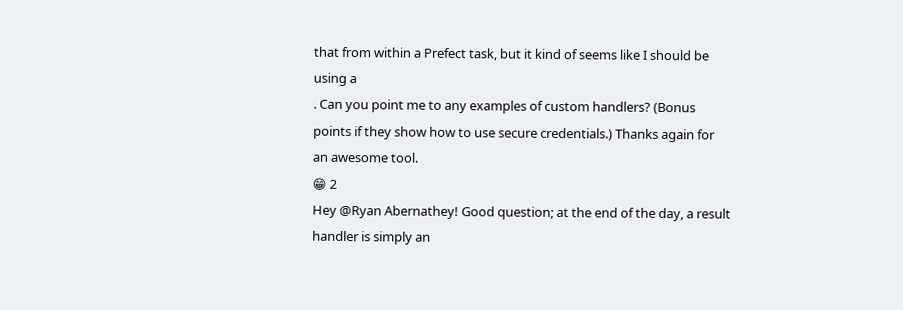that from within a Prefect task, but it kind of seems like I should be using a
. Can you point me to any examples of custom handlers? (Bonus points if they show how to use secure credentials.) Thanks again for an awesome tool.
😁 2
Hey @Ryan Abernathey! Good question; at the end of the day, a result handler is simply an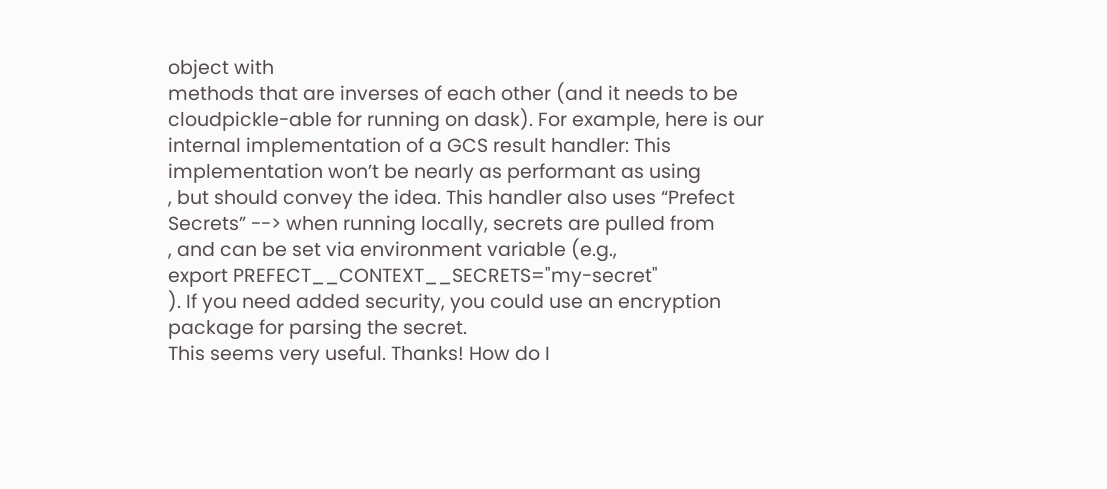object with
methods that are inverses of each other (and it needs to be cloudpickle-able for running on dask). For example, here is our internal implementation of a GCS result handler: This implementation won’t be nearly as performant as using
, but should convey the idea. This handler also uses “Prefect Secrets” --> when running locally, secrets are pulled from
, and can be set via environment variable (e.g.,
export PREFECT__CONTEXT__SECRETS="my-secret"
). If you need added security, you could use an encryption package for parsing the secret.
This seems very useful. Thanks! How do I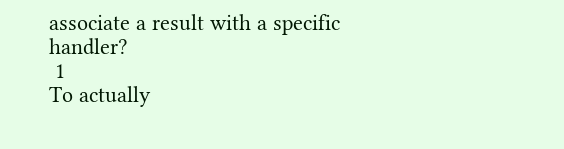associate a result with a specific handler?
 1
To actually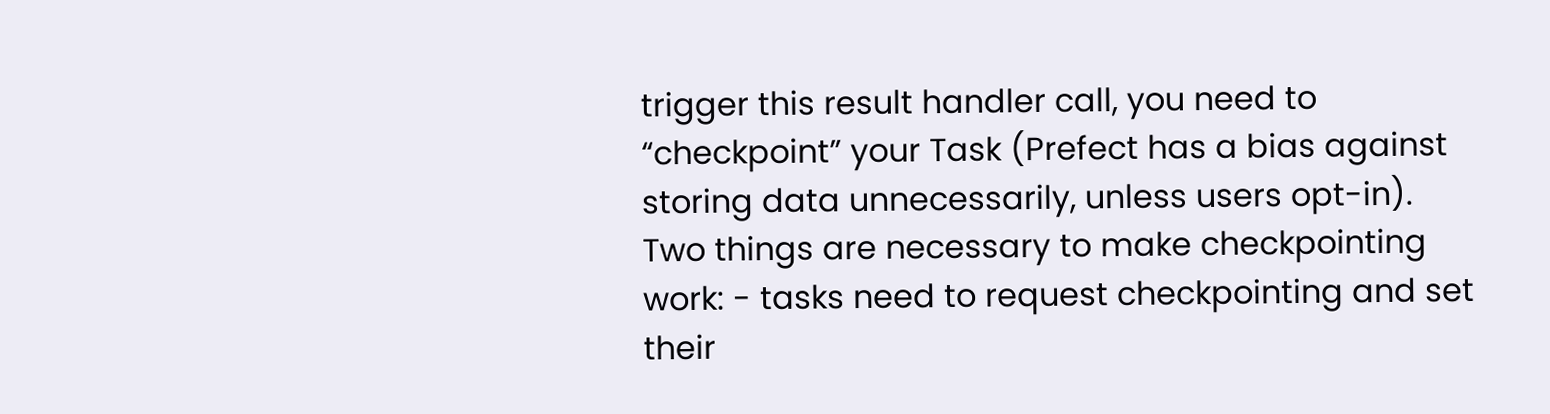trigger this result handler call, you need to “checkpoint” your Task (Prefect has a bias against storing data unnecessarily, unless users opt-in). Two things are necessary to make checkpointing work: - tasks need to request checkpointing and set their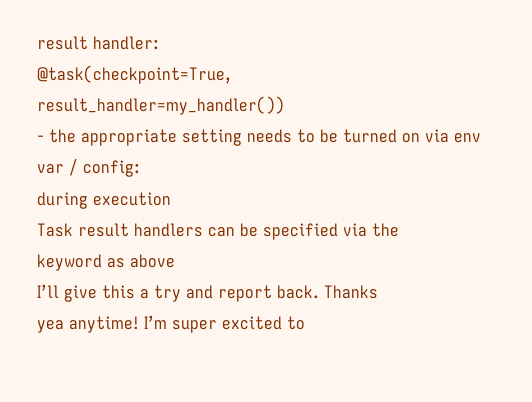result handler:
@task(checkpoint=True, result_handler=my_handler())
- the appropriate setting needs to be turned on via env var / config:
during execution
Task result handlers can be specified via the
keyword as above
I’ll give this a try and report back. Thanks
yea anytime! I’m super excited to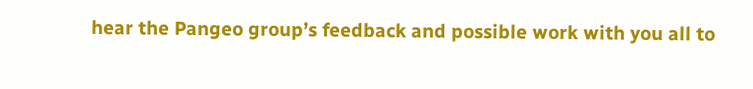hear the Pangeo group’s feedback and possible work with you all to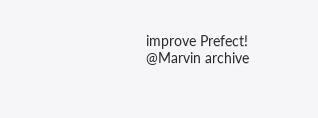improve Prefect!
@Marvin archive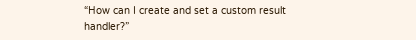“How can I create and set a custom result handler?”